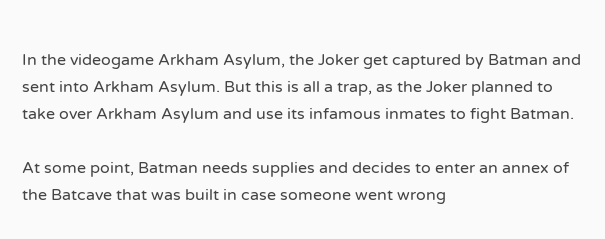In the videogame Arkham Asylum, the Joker get captured by Batman and sent into Arkham Asylum. But this is all a trap, as the Joker planned to take over Arkham Asylum and use its infamous inmates to fight Batman.

At some point, Batman needs supplies and decides to enter an annex of the Batcave that was built in case someone went wrong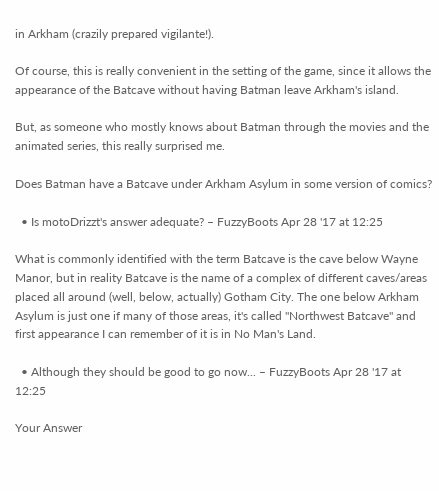in Arkham (crazily prepared vigilante!).

Of course, this is really convenient in the setting of the game, since it allows the appearance of the Batcave without having Batman leave Arkham's island.

But, as someone who mostly knows about Batman through the movies and the animated series, this really surprised me.

Does Batman have a Batcave under Arkham Asylum in some version of comics?

  • Is motoDrizzt's answer adequate? – FuzzyBoots Apr 28 '17 at 12:25

What is commonly identified with the term Batcave is the cave below Wayne Manor, but in reality Batcave is the name of a complex of different caves/areas placed all around (well, below, actually) Gotham City. The one below Arkham Asylum is just one if many of those areas, it's called "Northwest Batcave" and first appearance I can remember of it is in No Man's Land.

  • Although they should be good to go now... – FuzzyBoots Apr 28 '17 at 12:25

Your Answer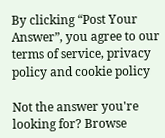By clicking “Post Your Answer”, you agree to our terms of service, privacy policy and cookie policy

Not the answer you're looking for? Browse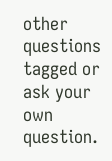other questions tagged or ask your own question.